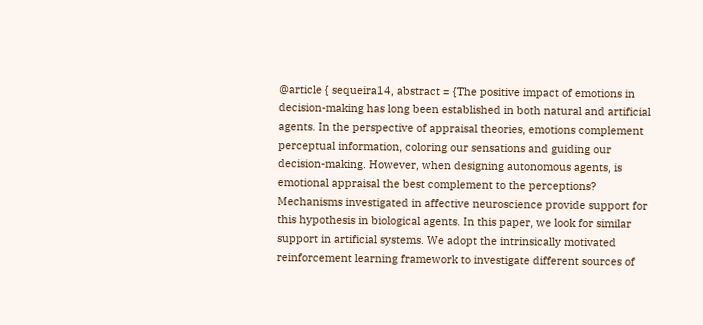@article { sequeira14, abstract = {The positive impact of emotions in decision-making has long been established in both natural and artificial agents. In the perspective of appraisal theories, emotions complement perceptual information, coloring our sensations and guiding our decision-making. However, when designing autonomous agents, is emotional appraisal the best complement to the perceptions? Mechanisms investigated in affective neuroscience provide support for this hypothesis in biological agents. In this paper, we look for similar support in artificial systems. We adopt the intrinsically motivated reinforcement learning framework to investigate different sources of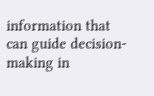information that can guide decision-making in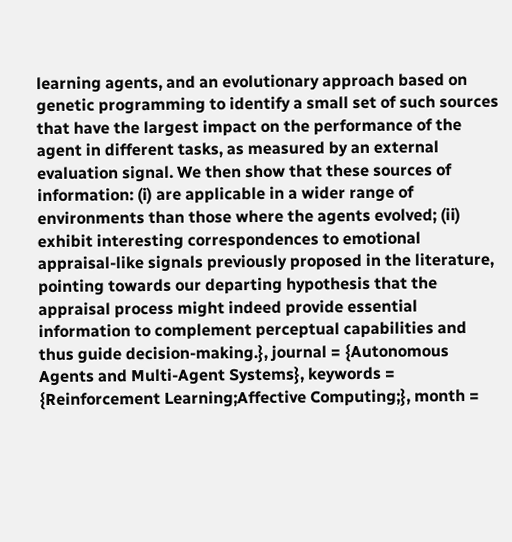learning agents, and an evolutionary approach based on genetic programming to identify a small set of such sources that have the largest impact on the performance of the agent in different tasks, as measured by an external evaluation signal. We then show that these sources of information: (i) are applicable in a wider range of environments than those where the agents evolved; (ii) exhibit interesting correspondences to emotional appraisal-like signals previously proposed in the literature, pointing towards our departing hypothesis that the appraisal process might indeed provide essential information to complement perceptual capabilities and thus guide decision-making.}, journal = {Autonomous Agents and Multi-Agent Systems}, keywords = {Reinforcement Learning;Affective Computing;}, month =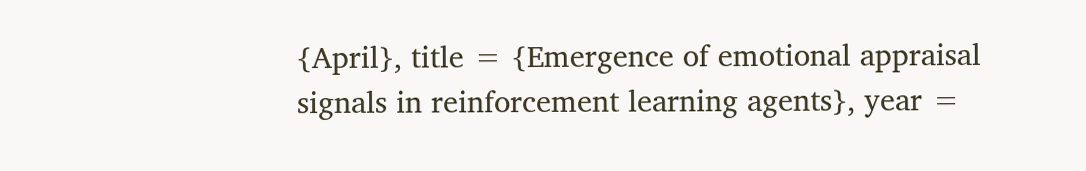{April}, title = {Emergence of emotional appraisal signals in reinforcement learning agents}, year =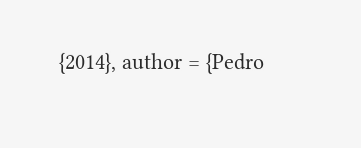{2014}, author = {Pedro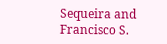Sequeira and Francisco S.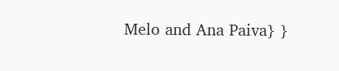Melo and Ana Paiva} }